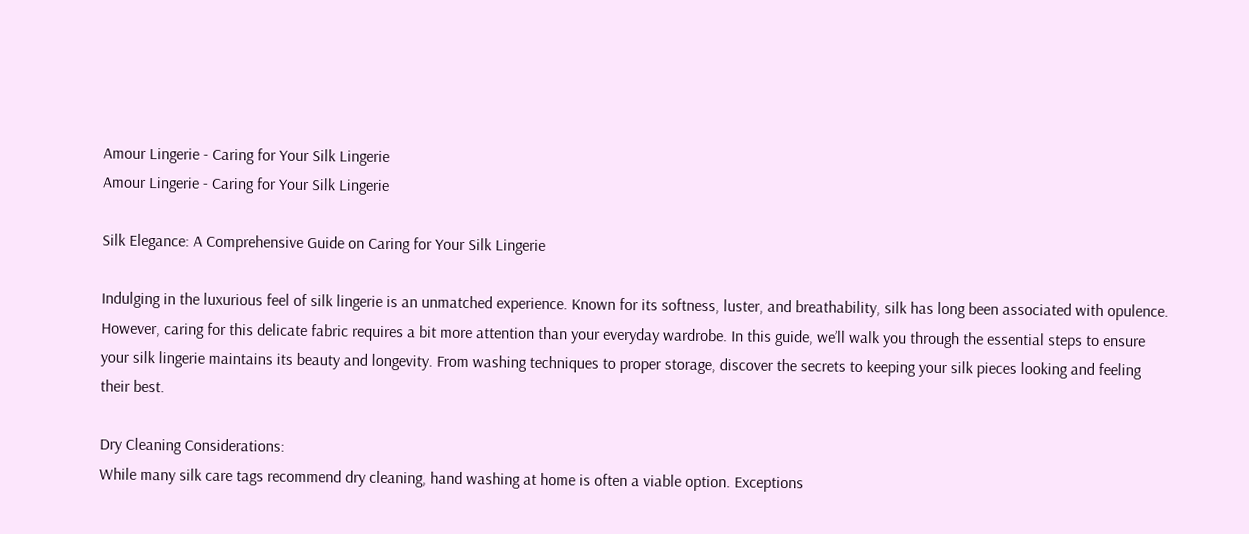Amour Lingerie - Caring for Your Silk Lingerie
Amour Lingerie - Caring for Your Silk Lingerie

Silk Elegance: A Comprehensive Guide on Caring for Your Silk Lingerie

Indulging in the luxurious feel of silk lingerie is an unmatched experience. Known for its softness, luster, and breathability, silk has long been associated with opulence. However, caring for this delicate fabric requires a bit more attention than your everyday wardrobe. In this guide, we’ll walk you through the essential steps to ensure your silk lingerie maintains its beauty and longevity. From washing techniques to proper storage, discover the secrets to keeping your silk pieces looking and feeling their best.

Dry Cleaning Considerations:
While many silk care tags recommend dry cleaning, hand washing at home is often a viable option. Exceptions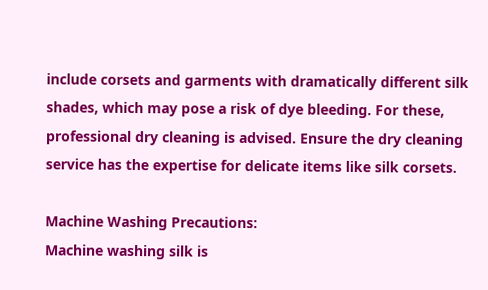include corsets and garments with dramatically different silk shades, which may pose a risk of dye bleeding. For these, professional dry cleaning is advised. Ensure the dry cleaning service has the expertise for delicate items like silk corsets.

Machine Washing Precautions:
Machine washing silk is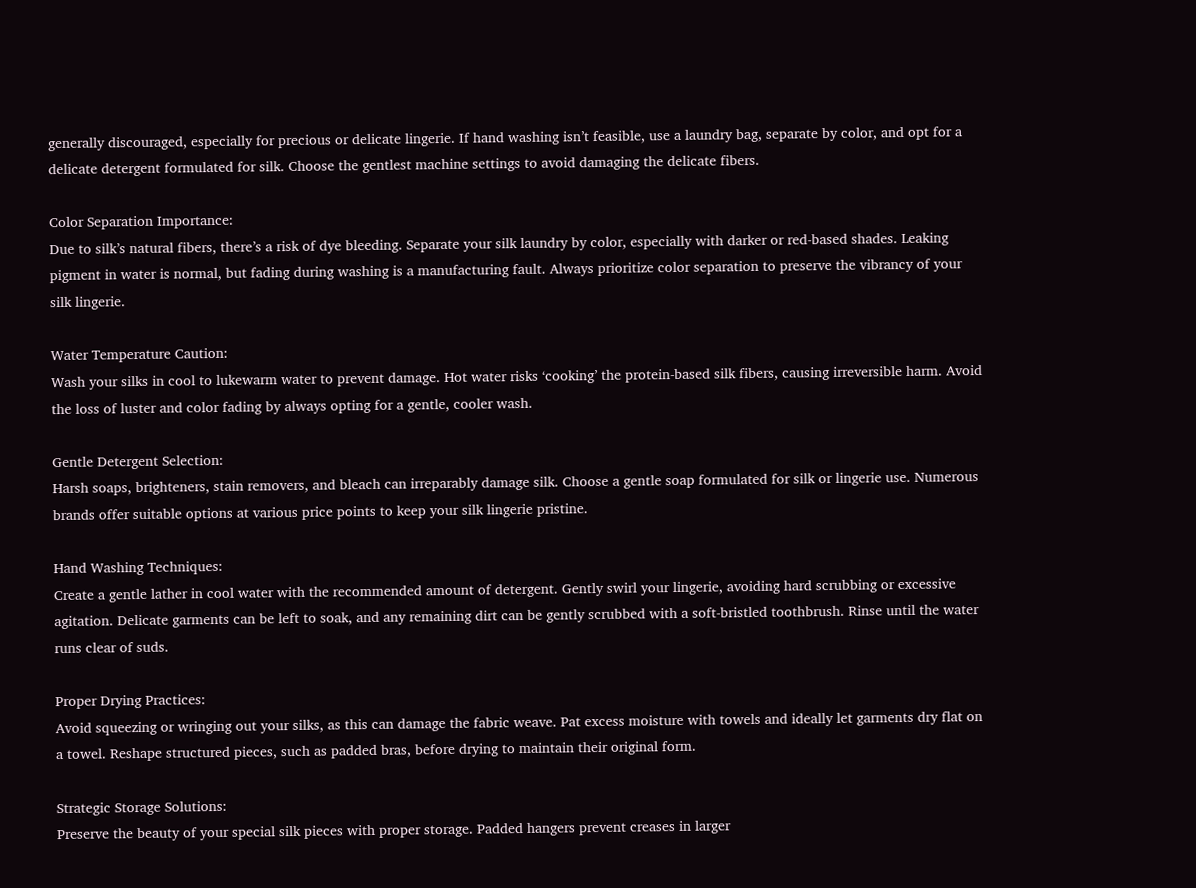generally discouraged, especially for precious or delicate lingerie. If hand washing isn’t feasible, use a laundry bag, separate by color, and opt for a delicate detergent formulated for silk. Choose the gentlest machine settings to avoid damaging the delicate fibers.

Color Separation Importance:
Due to silk’s natural fibers, there’s a risk of dye bleeding. Separate your silk laundry by color, especially with darker or red-based shades. Leaking pigment in water is normal, but fading during washing is a manufacturing fault. Always prioritize color separation to preserve the vibrancy of your silk lingerie.

Water Temperature Caution:
Wash your silks in cool to lukewarm water to prevent damage. Hot water risks ‘cooking’ the protein-based silk fibers, causing irreversible harm. Avoid the loss of luster and color fading by always opting for a gentle, cooler wash.

Gentle Detergent Selection:
Harsh soaps, brighteners, stain removers, and bleach can irreparably damage silk. Choose a gentle soap formulated for silk or lingerie use. Numerous brands offer suitable options at various price points to keep your silk lingerie pristine.

Hand Washing Techniques:
Create a gentle lather in cool water with the recommended amount of detergent. Gently swirl your lingerie, avoiding hard scrubbing or excessive agitation. Delicate garments can be left to soak, and any remaining dirt can be gently scrubbed with a soft-bristled toothbrush. Rinse until the water runs clear of suds.

Proper Drying Practices:
Avoid squeezing or wringing out your silks, as this can damage the fabric weave. Pat excess moisture with towels and ideally let garments dry flat on a towel. Reshape structured pieces, such as padded bras, before drying to maintain their original form.

Strategic Storage Solutions:
Preserve the beauty of your special silk pieces with proper storage. Padded hangers prevent creases in larger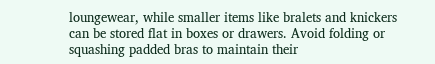loungewear, while smaller items like bralets and knickers can be stored flat in boxes or drawers. Avoid folding or squashing padded bras to maintain their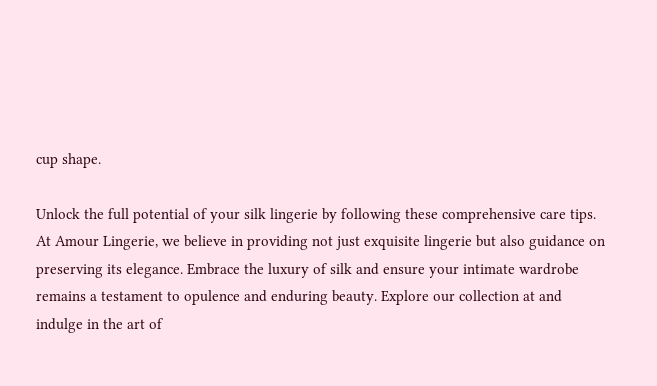cup shape.

Unlock the full potential of your silk lingerie by following these comprehensive care tips. At Amour Lingerie, we believe in providing not just exquisite lingerie but also guidance on preserving its elegance. Embrace the luxury of silk and ensure your intimate wardrobe remains a testament to opulence and enduring beauty. Explore our collection at and indulge in the art of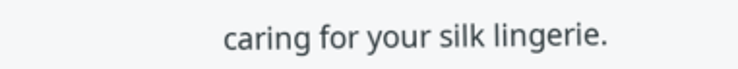caring for your silk lingerie.